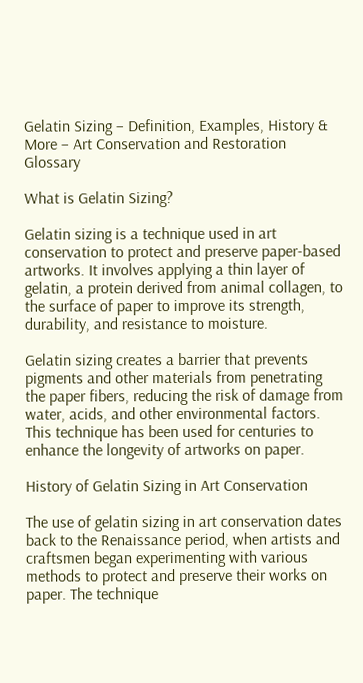Gelatin Sizing – Definition, Examples, History & More – Art Conservation and Restoration Glossary

What is Gelatin Sizing?

Gelatin sizing is a technique used in art conservation to protect and preserve paper-based artworks. It involves applying a thin layer of gelatin, a protein derived from animal collagen, to the surface of paper to improve its strength, durability, and resistance to moisture.

Gelatin sizing creates a barrier that prevents pigments and other materials from penetrating the paper fibers, reducing the risk of damage from water, acids, and other environmental factors. This technique has been used for centuries to enhance the longevity of artworks on paper.

History of Gelatin Sizing in Art Conservation

The use of gelatin sizing in art conservation dates back to the Renaissance period, when artists and craftsmen began experimenting with various methods to protect and preserve their works on paper. The technique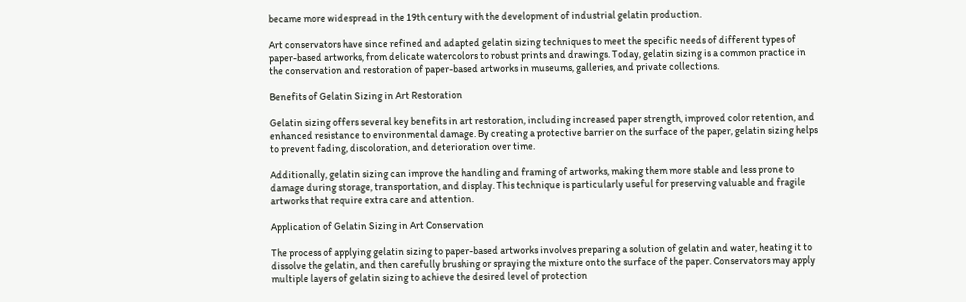became more widespread in the 19th century with the development of industrial gelatin production.

Art conservators have since refined and adapted gelatin sizing techniques to meet the specific needs of different types of paper-based artworks, from delicate watercolors to robust prints and drawings. Today, gelatin sizing is a common practice in the conservation and restoration of paper-based artworks in museums, galleries, and private collections.

Benefits of Gelatin Sizing in Art Restoration

Gelatin sizing offers several key benefits in art restoration, including increased paper strength, improved color retention, and enhanced resistance to environmental damage. By creating a protective barrier on the surface of the paper, gelatin sizing helps to prevent fading, discoloration, and deterioration over time.

Additionally, gelatin sizing can improve the handling and framing of artworks, making them more stable and less prone to damage during storage, transportation, and display. This technique is particularly useful for preserving valuable and fragile artworks that require extra care and attention.

Application of Gelatin Sizing in Art Conservation

The process of applying gelatin sizing to paper-based artworks involves preparing a solution of gelatin and water, heating it to dissolve the gelatin, and then carefully brushing or spraying the mixture onto the surface of the paper. Conservators may apply multiple layers of gelatin sizing to achieve the desired level of protection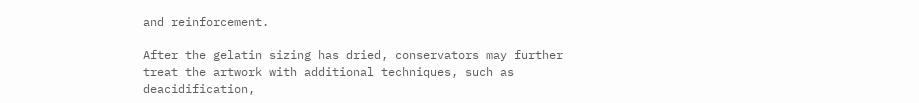and reinforcement.

After the gelatin sizing has dried, conservators may further treat the artwork with additional techniques, such as deacidification,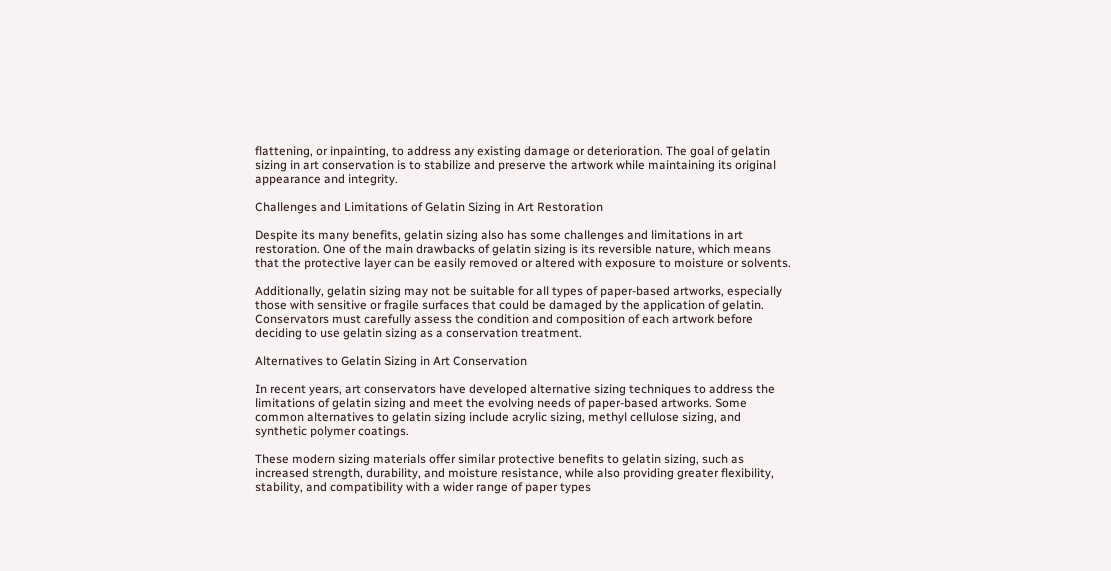flattening, or inpainting, to address any existing damage or deterioration. The goal of gelatin sizing in art conservation is to stabilize and preserve the artwork while maintaining its original appearance and integrity.

Challenges and Limitations of Gelatin Sizing in Art Restoration

Despite its many benefits, gelatin sizing also has some challenges and limitations in art restoration. One of the main drawbacks of gelatin sizing is its reversible nature, which means that the protective layer can be easily removed or altered with exposure to moisture or solvents.

Additionally, gelatin sizing may not be suitable for all types of paper-based artworks, especially those with sensitive or fragile surfaces that could be damaged by the application of gelatin. Conservators must carefully assess the condition and composition of each artwork before deciding to use gelatin sizing as a conservation treatment.

Alternatives to Gelatin Sizing in Art Conservation

In recent years, art conservators have developed alternative sizing techniques to address the limitations of gelatin sizing and meet the evolving needs of paper-based artworks. Some common alternatives to gelatin sizing include acrylic sizing, methyl cellulose sizing, and synthetic polymer coatings.

These modern sizing materials offer similar protective benefits to gelatin sizing, such as increased strength, durability, and moisture resistance, while also providing greater flexibility, stability, and compatibility with a wider range of paper types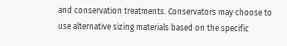and conservation treatments. Conservators may choose to use alternative sizing materials based on the specific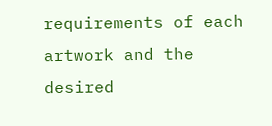requirements of each artwork and the desired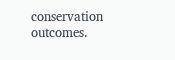conservation outcomes.